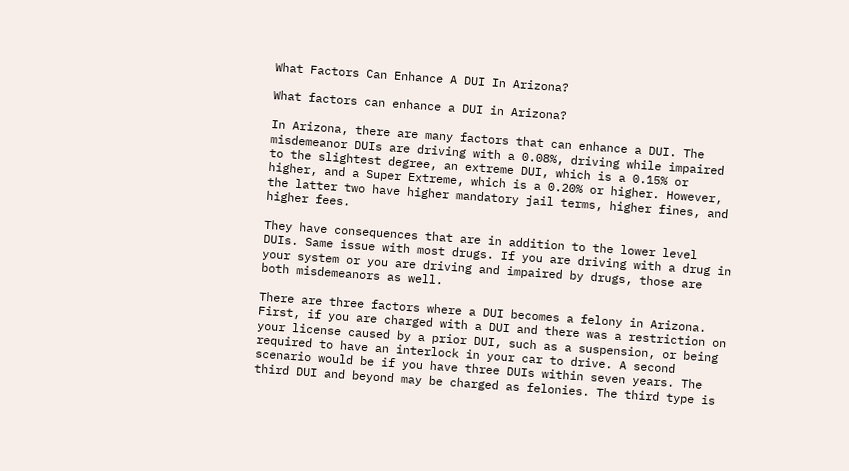What Factors Can Enhance A DUI In Arizona?

What factors can enhance a DUI in Arizona?

In Arizona, there are many factors that can enhance a DUI. The misdemeanor DUIs are driving with a 0.08%, driving while impaired to the slightest degree, an extreme DUI, which is a 0.15% or higher, and a Super Extreme, which is a 0.20% or higher. However, the latter two have higher mandatory jail terms, higher fines, and higher fees.

They have consequences that are in addition to the lower level DUIs. Same issue with most drugs. If you are driving with a drug in your system or you are driving and impaired by drugs, those are both misdemeanors as well.

There are three factors where a DUI becomes a felony in Arizona. First, if you are charged with a DUI and there was a restriction on your license caused by a prior DUI, such as a suspension, or being required to have an interlock in your car to drive. A second scenario would be if you have three DUIs within seven years. The third DUI and beyond may be charged as felonies. The third type is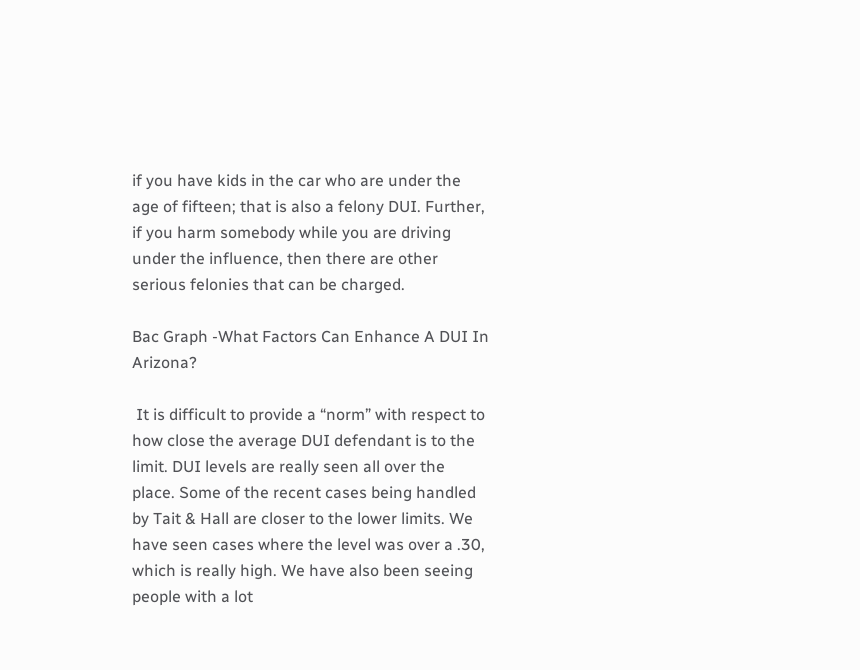if you have kids in the car who are under the age of fifteen; that is also a felony DUI. Further, if you harm somebody while you are driving under the influence, then there are other serious felonies that can be charged.

Bac Graph -What Factors Can Enhance A DUI In Arizona?

 It is difficult to provide a “norm” with respect to how close the average DUI defendant is to the limit. DUI levels are really seen all over the place. Some of the recent cases being handled by Tait & Hall are closer to the lower limits. We have seen cases where the level was over a .30, which is really high. We have also been seeing people with a lot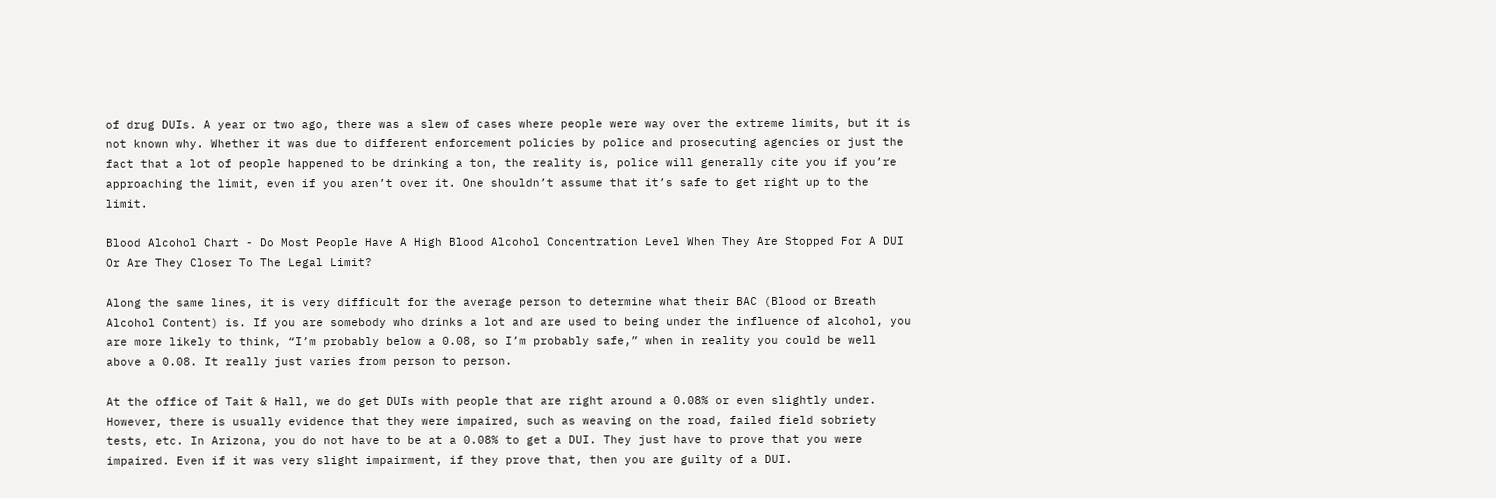of drug DUIs. A year or two ago, there was a slew of cases where people were way over the extreme limits, but it is not known why. Whether it was due to different enforcement policies by police and prosecuting agencies or just the fact that a lot of people happened to be drinking a ton, the reality is, police will generally cite you if you’re approaching the limit, even if you aren’t over it. One shouldn’t assume that it’s safe to get right up to the limit.

Blood Alcohol Chart - Do Most People Have A High Blood Alcohol Concentration Level When They Are Stopped For A DUI Or Are They Closer To The Legal Limit?

Along the same lines, it is very difficult for the average person to determine what their BAC (Blood or Breath Alcohol Content) is. If you are somebody who drinks a lot and are used to being under the influence of alcohol, you are more likely to think, “I’m probably below a 0.08, so I’m probably safe,” when in reality you could be well above a 0.08. It really just varies from person to person.

At the office of Tait & Hall, we do get DUIs with people that are right around a 0.08% or even slightly under. However, there is usually evidence that they were impaired, such as weaving on the road, failed field sobriety tests, etc. In Arizona, you do not have to be at a 0.08% to get a DUI. They just have to prove that you were impaired. Even if it was very slight impairment, if they prove that, then you are guilty of a DUI.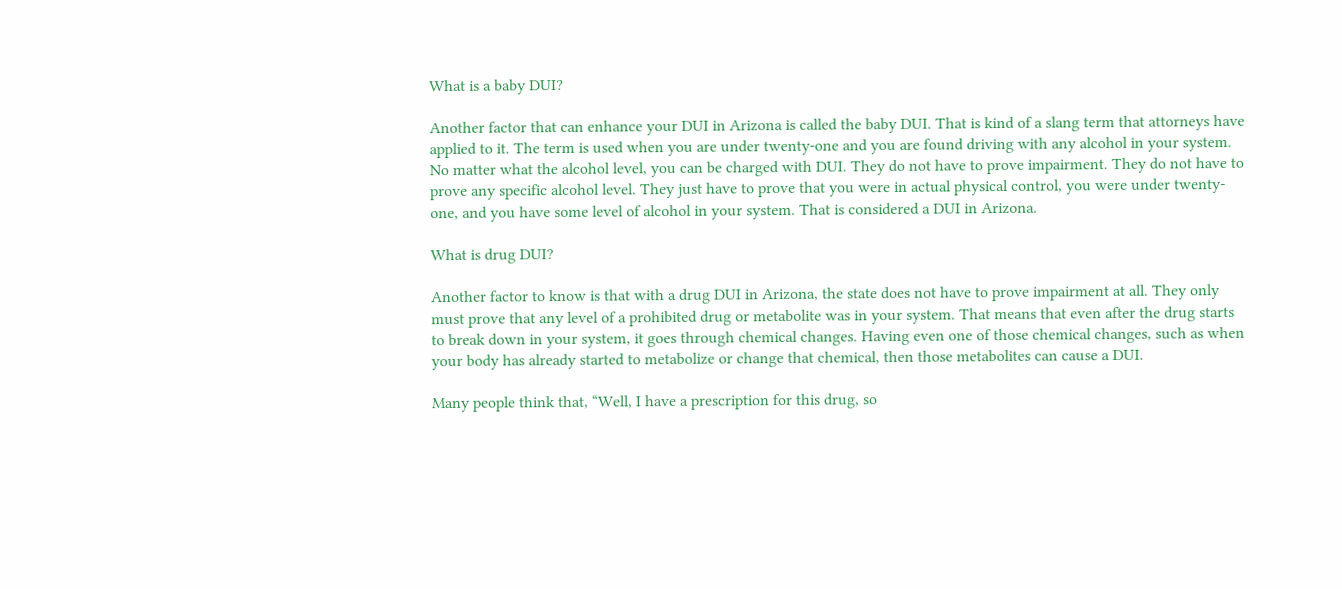What is a baby DUI?

Another factor that can enhance your DUI in Arizona is called the baby DUI. That is kind of a slang term that attorneys have applied to it. The term is used when you are under twenty-one and you are found driving with any alcohol in your system. No matter what the alcohol level, you can be charged with DUI. They do not have to prove impairment. They do not have to prove any specific alcohol level. They just have to prove that you were in actual physical control, you were under twenty-one, and you have some level of alcohol in your system. That is considered a DUI in Arizona.

What is drug DUI?

Another factor to know is that with a drug DUI in Arizona, the state does not have to prove impairment at all. They only must prove that any level of a prohibited drug or metabolite was in your system. That means that even after the drug starts to break down in your system, it goes through chemical changes. Having even one of those chemical changes, such as when your body has already started to metabolize or change that chemical, then those metabolites can cause a DUI.

Many people think that, “Well, I have a prescription for this drug, so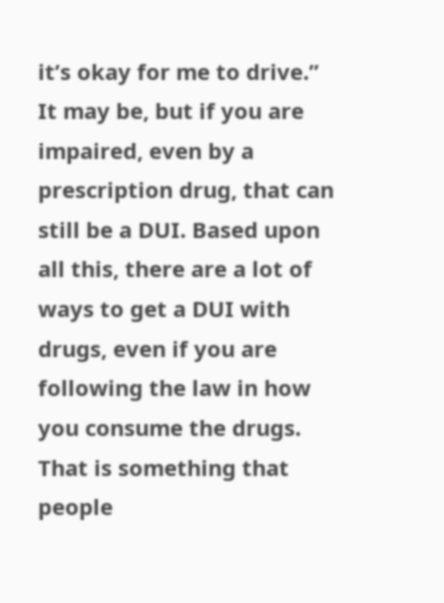it’s okay for me to drive.” It may be, but if you are impaired, even by a prescription drug, that can still be a DUI. Based upon all this, there are a lot of ways to get a DUI with drugs, even if you are following the law in how you consume the drugs. That is something that people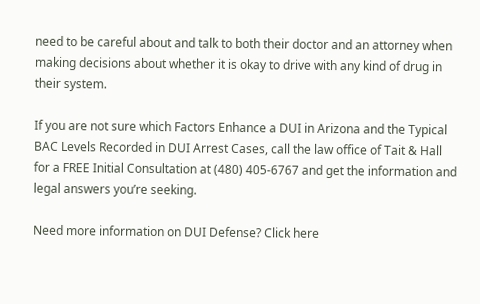need to be careful about and talk to both their doctor and an attorney when making decisions about whether it is okay to drive with any kind of drug in their system.

If you are not sure which Factors Enhance a DUI in Arizona and the Typical BAC Levels Recorded in DUI Arrest Cases, call the law office of Tait & Hall for a FREE Initial Consultation at (480) 405-6767 and get the information and legal answers you’re seeking.

Need more information on DUI Defense? Click here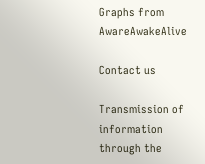Graphs from AwareAwakeAlive

Contact us

Transmission of information through the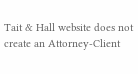Tait & Hall website does not create an Attorney-Client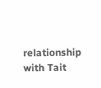relationship with Tait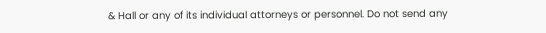& Hall or any of its individual attorneys or personnel. Do not send any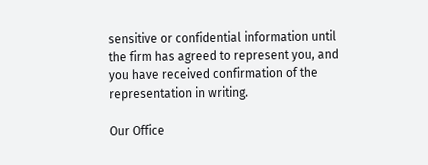sensitive or confidential information until the firm has agreed to represent you, and you have received confirmation of the representation in writing.

Our Office